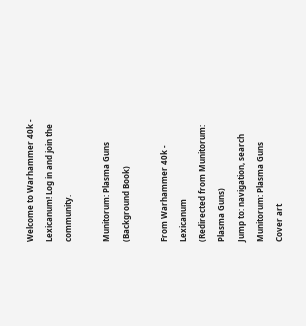Welcome to Warhammer 40k - Lexicanum! Log in and join the community.

Munitorum: Plasma Guns (Background Book)

From Warhammer 40k - Lexicanum
(Redirected from Munitorum: Plasma Guns)
Jump to: navigation, search
Munitorum: Plasma Guns
Cover art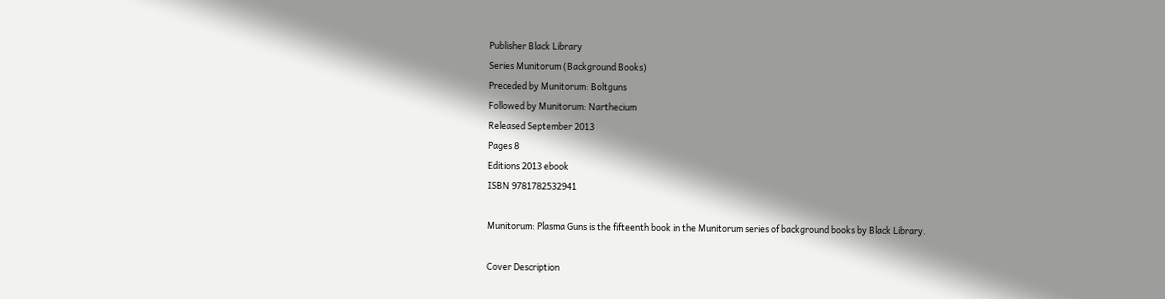Publisher Black Library
Series Munitorum (Background Books)
Preceded by Munitorum: Boltguns
Followed by Munitorum: Narthecium
Released September 2013
Pages 8
Editions 2013 ebook
ISBN 9781782532941

Munitorum: Plasma Guns is the fifteenth book in the Munitorum series of background books by Black Library.

Cover Description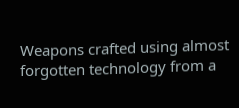Weapons crafted using almost forgotten technology from a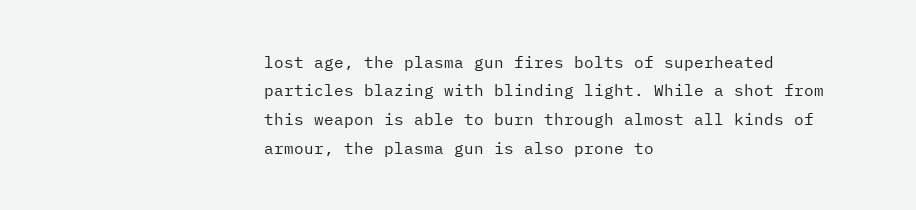lost age, the plasma gun fires bolts of superheated particles blazing with blinding light. While a shot from this weapon is able to burn through almost all kinds of armour, the plasma gun is also prone to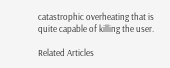catastrophic overheating that is quite capable of killing the user.

Related Articles